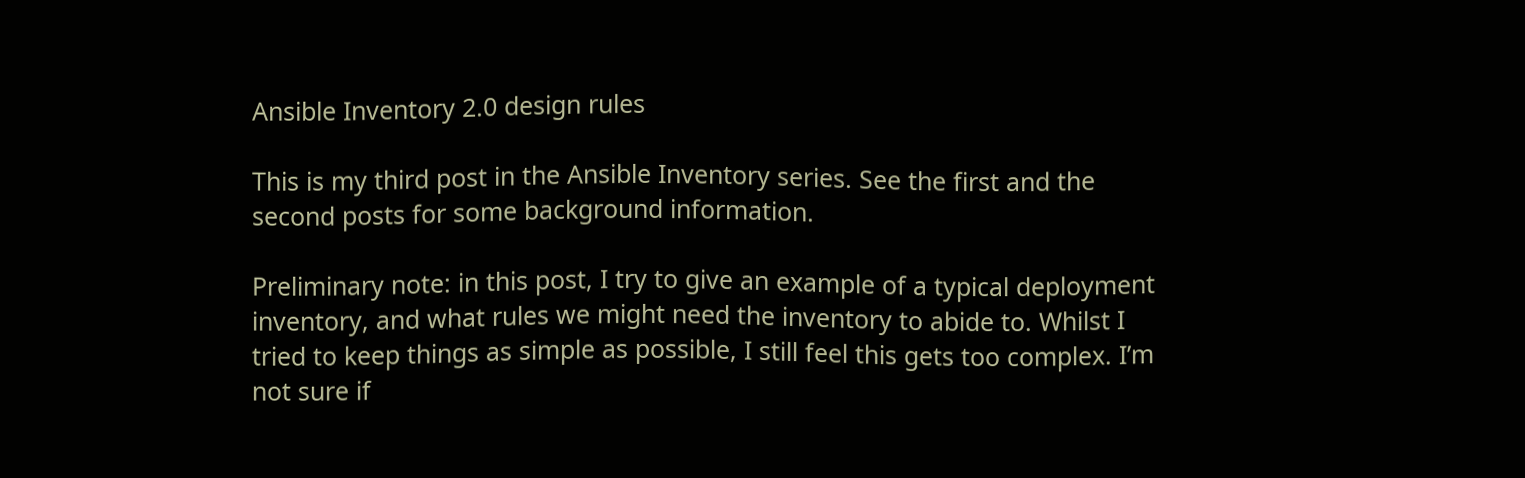Ansible Inventory 2.0 design rules

This is my third post in the Ansible Inventory series. See the first and the second posts for some background information.

Preliminary note: in this post, I try to give an example of a typical deployment inventory, and what rules we might need the inventory to abide to. Whilst I tried to keep things as simple as possible, I still feel this gets too complex. I’m not sure if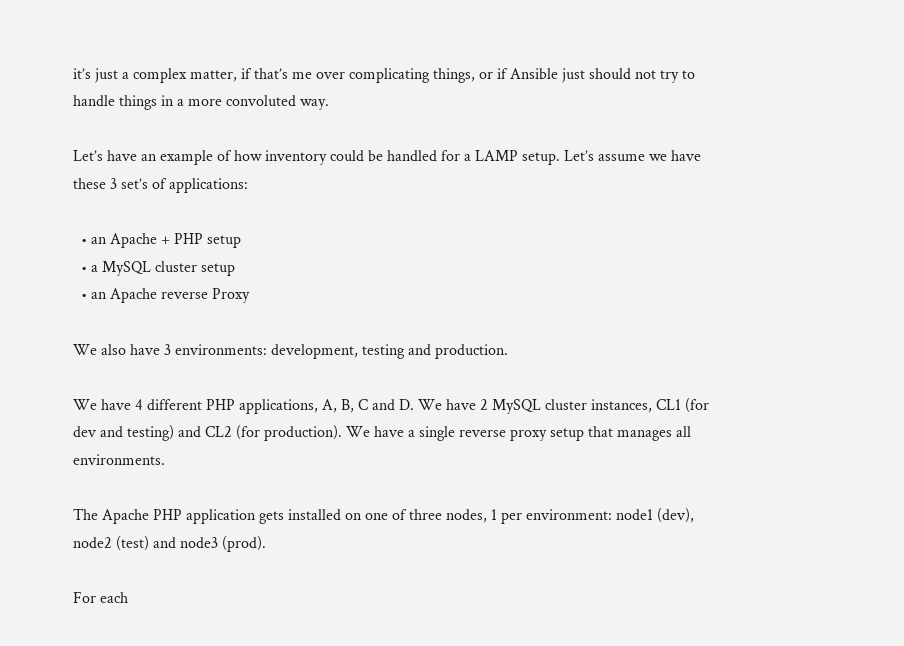it’s just a complex matter, if that’s me over complicating things, or if Ansible just should not try to handle things in a more convoluted way.

Let’s have an example of how inventory could be handled for a LAMP setup. Let’s assume we have these 3 set’s of applications:

  • an Apache + PHP setup
  • a MySQL cluster setup
  • an Apache reverse Proxy

We also have 3 environments: development, testing and production.

We have 4 different PHP applications, A, B, C and D. We have 2 MySQL cluster instances, CL1 (for dev and testing) and CL2 (for production). We have a single reverse proxy setup that manages all environments.

The Apache PHP application gets installed on one of three nodes, 1 per environment: node1 (dev), node2 (test) and node3 (prod).

For each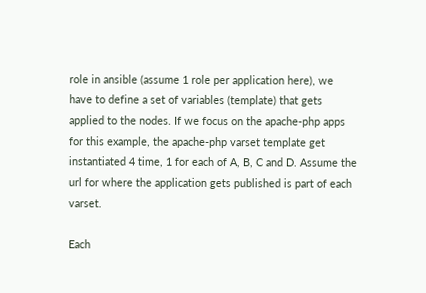role in ansible (assume 1 role per application here), we have to define a set of variables (template) that gets applied to the nodes. If we focus on the apache-php apps for this example, the apache-php varset template get instantiated 4 time, 1 for each of A, B, C and D. Assume the url for where the application gets published is part of each varset.

Each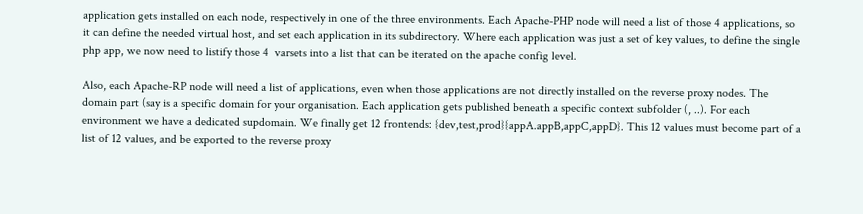application gets installed on each node, respectively in one of the three environments. Each Apache-PHP node will need a list of those 4 applications, so it can define the needed virtual host, and set each application in its subdirectory. Where each application was just a set of key values, to define the single php app, we now need to listify those 4  varsets into a list that can be iterated on the apache config level.

Also, each Apache-RP node will need a list of applications, even when those applications are not directly installed on the reverse proxy nodes. The domain part (say is a specific domain for your organisation. Each application gets published beneath a specific context subfolder (, ..). For each environment we have a dedicated supdomain. We finally get 12 frontends: {dev,test,prod}{appA.appB,appC,appD}. This 12 values must become part of a list of 12 values, and be exported to the reverse proxy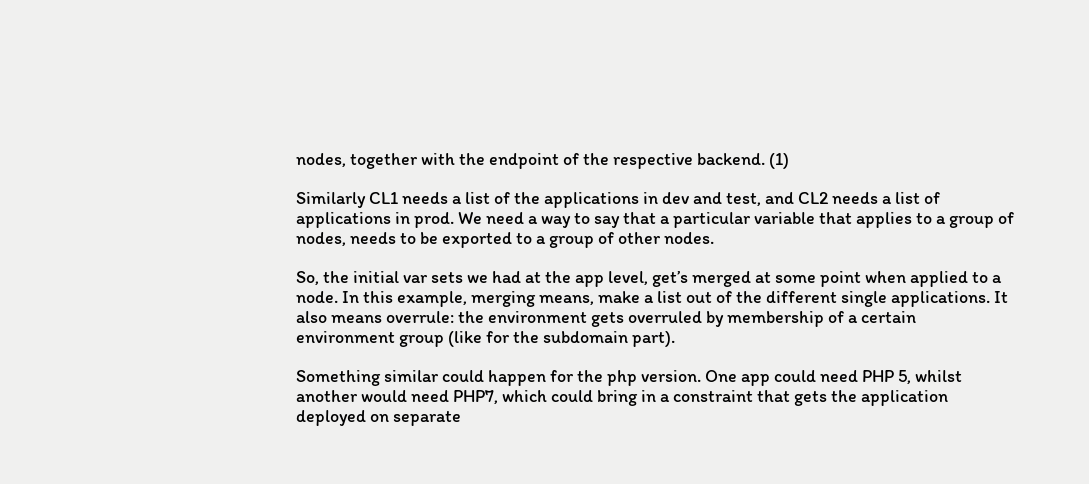nodes, together with the endpoint of the respective backend. (1)

Similarly CL1 needs a list of the applications in dev and test, and CL2 needs a list of applications in prod. We need a way to say that a particular variable that applies to a group of nodes, needs to be exported to a group of other nodes.

So, the initial var sets we had at the app level, get’s merged at some point when applied to a node. In this example, merging means, make a list out of the different single applications. It also means overrule: the environment gets overruled by membership of a certain environment group (like for the subdomain part).

Something similar could happen for the php version. One app could need PHP 5, whilst another would need PHP7, which could bring in a constraint that gets the application deployed on separate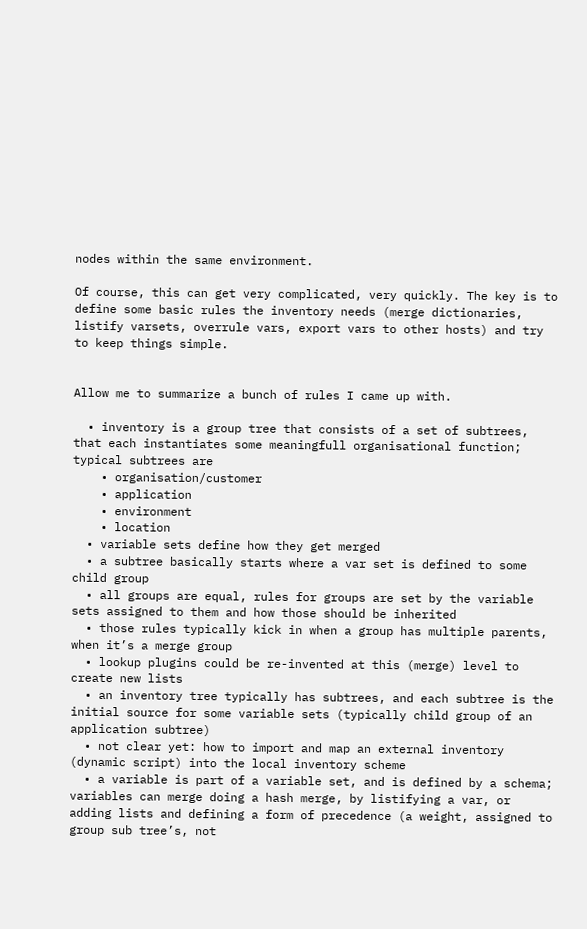nodes within the same environment.

Of course, this can get very complicated, very quickly. The key is to define some basic rules the inventory needs (merge dictionaries, listify varsets, overrule vars, export vars to other hosts) and try to keep things simple.


Allow me to summarize a bunch of rules I came up with.

  • inventory is a group tree that consists of a set of subtrees, that each instantiates some meaningfull organisational function; typical subtrees are
    • organisation/customer
    • application
    • environment
    • location
  • variable sets define how they get merged
  • a subtree basically starts where a var set is defined to some child group
  • all groups are equal, rules for groups are set by the variable sets assigned to them and how those should be inherited
  • those rules typically kick in when a group has multiple parents, when it’s a merge group
  • lookup plugins could be re-invented at this (merge) level to create new lists
  • an inventory tree typically has subtrees, and each subtree is the initial source for some variable sets (typically child group of an application subtree)
  • not clear yet: how to import and map an external inventory (dynamic script) into the local inventory scheme
  • a variable is part of a variable set, and is defined by a schema; variables can merge doing a hash merge, by listifying a var, or adding lists and defining a form of precedence (a weight, assigned to group sub tree’s, not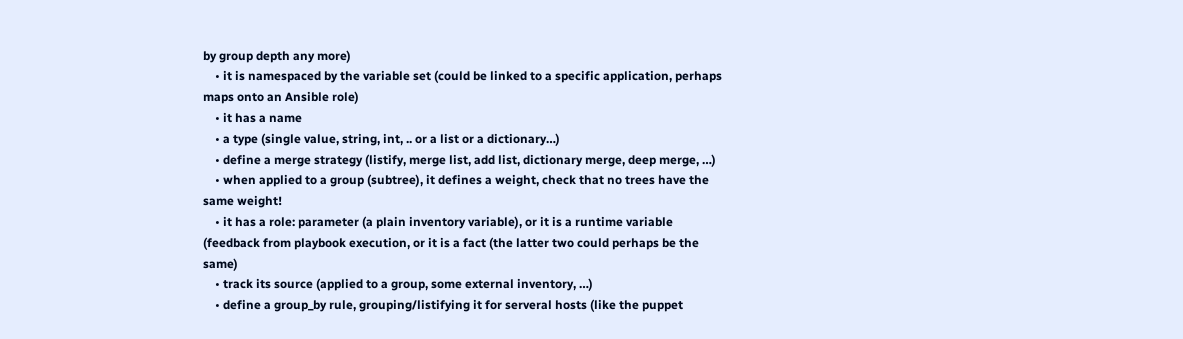by group depth any more)
    • it is namespaced by the variable set (could be linked to a specific application, perhaps maps onto an Ansible role)
    • it has a name
    • a type (single value, string, int, .. or a list or a dictionary…)
    • define a merge strategy (listify, merge list, add list, dictionary merge, deep merge, …)
    • when applied to a group (subtree), it defines a weight, check that no trees have the same weight!
    • it has a role: parameter (a plain inventory variable), or it is a runtime variable (feedback from playbook execution, or it is a fact (the latter two could perhaps be the same)
    • track its source (applied to a group, some external inventory, …)
    • define a group_by rule, grouping/listifying it for serveral hosts (like the puppet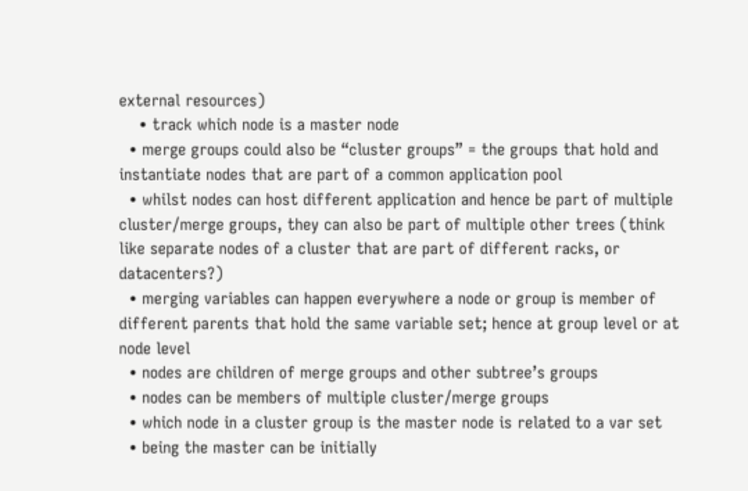external resources)
    • track which node is a master node
  • merge groups could also be “cluster groups” = the groups that hold and instantiate nodes that are part of a common application pool
  • whilst nodes can host different application and hence be part of multiple cluster/merge groups, they can also be part of multiple other trees (think like separate nodes of a cluster that are part of different racks, or datacenters?)
  • merging variables can happen everywhere a node or group is member of different parents that hold the same variable set; hence at group level or at node level
  • nodes are children of merge groups and other subtree’s groups
  • nodes can be members of multiple cluster/merge groups
  • which node in a cluster group is the master node is related to a var set
  • being the master can be initially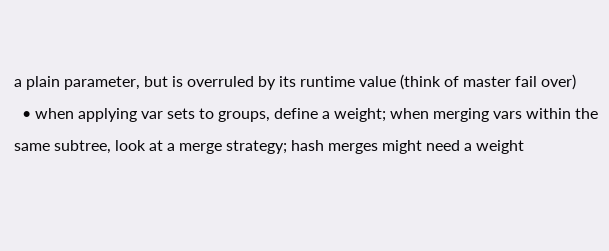a plain parameter, but is overruled by its runtime value (think of master fail over)
  • when applying var sets to groups, define a weight; when merging vars within the same subtree, look at a merge strategy; hash merges might need a weight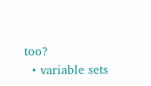too?
  • variable sets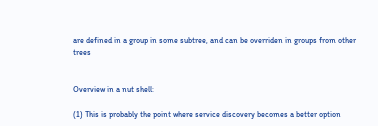are defined in a group in some subtree, and can be overriden in groups from other trees


Overview in a nut shell:

(1) This is probably the point where service discovery becomes a better option